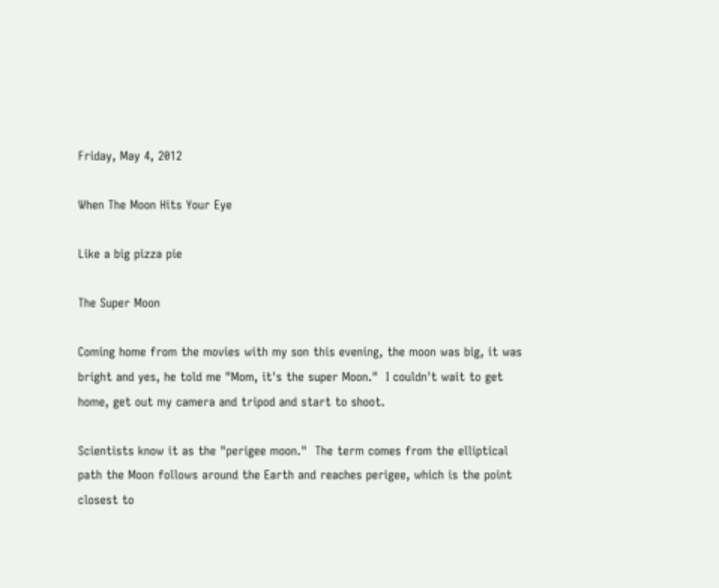Friday, May 4, 2012

When The Moon Hits Your Eye

Like a big pizza pie

The Super Moon

Coming home from the movies with my son this evening, the moon was big, it was bright and yes, he told me "Mom, it's the super Moon."  I couldn't wait to get home, get out my camera and tripod and start to shoot.

Scientists know it as the "perigee moon."  The term comes from the elliptical path the Moon follows around the Earth and reaches perigee, which is the point closest to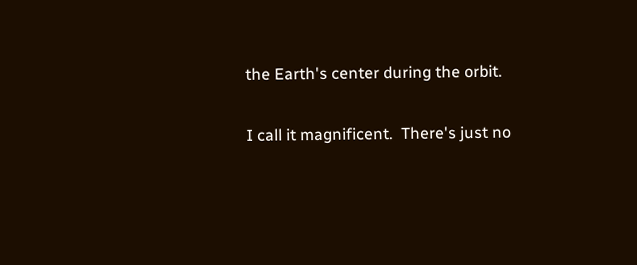the Earth's center during the orbit.

I call it magnificent.  There's just no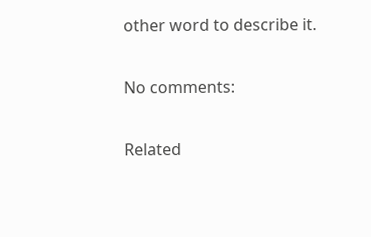other word to describe it.


No comments:


Related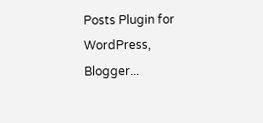Posts Plugin for WordPress, Blogger...